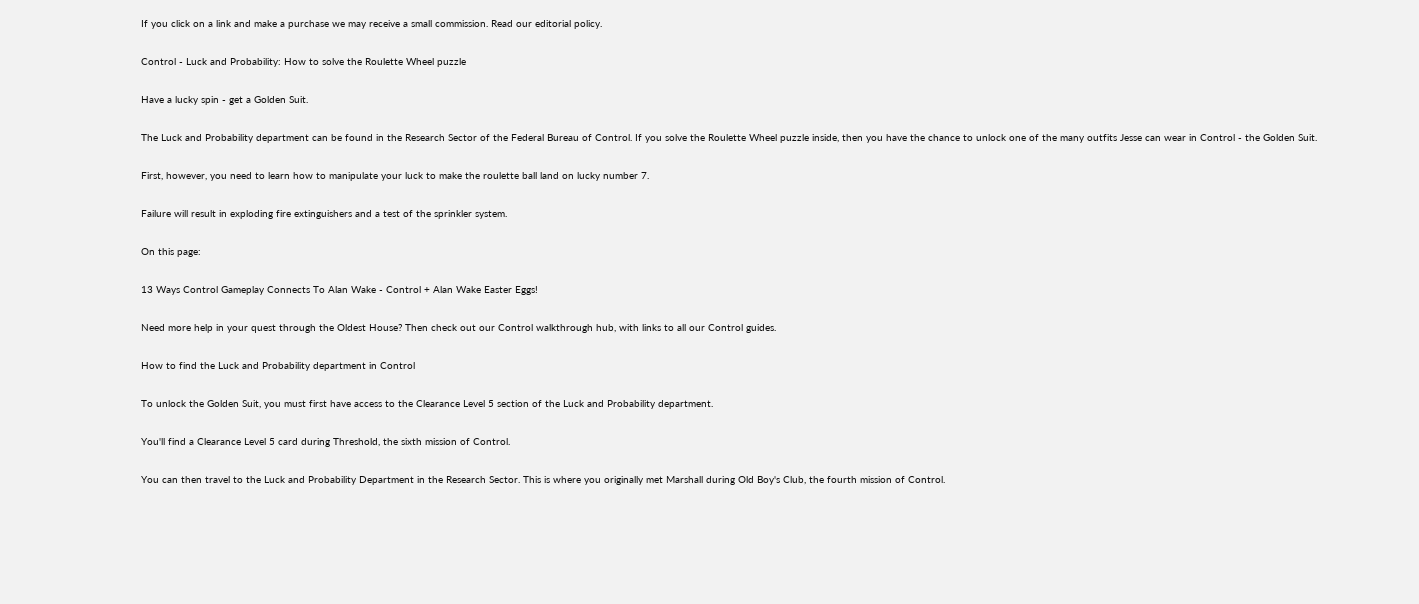If you click on a link and make a purchase we may receive a small commission. Read our editorial policy.

Control - Luck and Probability: How to solve the Roulette Wheel puzzle

Have a lucky spin - get a Golden Suit.

The Luck and Probability department can be found in the Research Sector of the Federal Bureau of Control. If you solve the Roulette Wheel puzzle inside, then you have the chance to unlock one of the many outfits Jesse can wear in Control - the Golden Suit.

First, however, you need to learn how to manipulate your luck to make the roulette ball land on lucky number 7.

Failure will result in exploding fire extinguishers and a test of the sprinkler system.

On this page:

13 Ways Control Gameplay Connects To Alan Wake - Control + Alan Wake Easter Eggs!

Need more help in your quest through the Oldest House? Then check out our Control walkthrough hub, with links to all our Control guides.

How to find the Luck and Probability department in Control

To unlock the Golden Suit, you must first have access to the Clearance Level 5 section of the Luck and Probability department.

You'll find a Clearance Level 5 card during Threshold, the sixth mission of Control.

You can then travel to the Luck and Probability Department in the Research Sector. This is where you originally met Marshall during Old Boy's Club, the fourth mission of Control.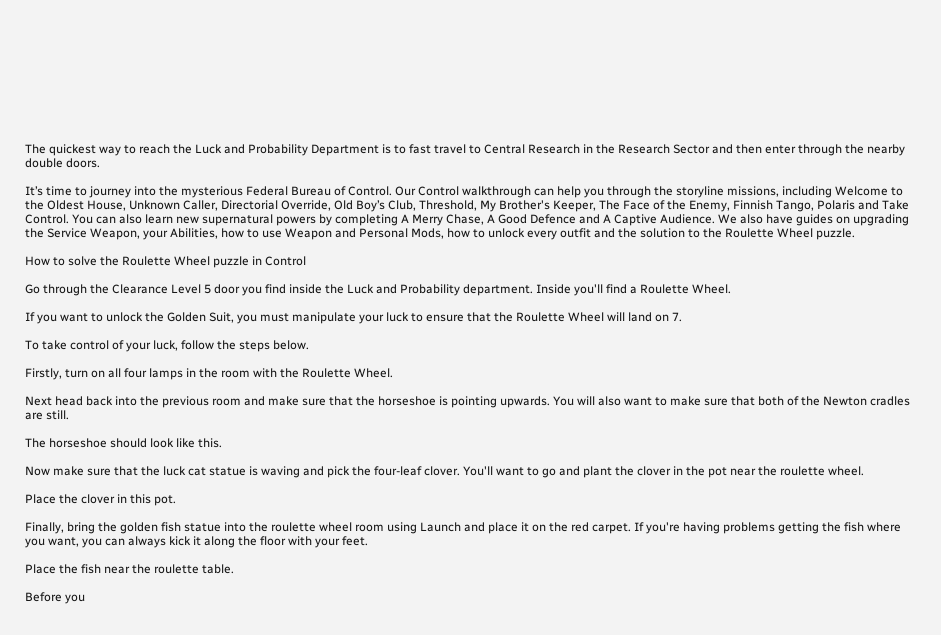The quickest way to reach the Luck and Probability Department is to fast travel to Central Research in the Research Sector and then enter through the nearby double doors.

It’s time to journey into the mysterious Federal Bureau of Control. Our Control walkthrough can help you through the storyline missions, including Welcome to the Oldest House, Unknown Caller, Directorial Override, Old Boy’s Club, Threshold, My Brother's Keeper, The Face of the Enemy, Finnish Tango, Polaris and Take Control. You can also learn new supernatural powers by completing A Merry Chase, A Good Defence and A Captive Audience. We also have guides on upgrading the Service Weapon, your Abilities, how to use Weapon and Personal Mods, how to unlock every outfit and the solution to the Roulette Wheel puzzle.

How to solve the Roulette Wheel puzzle in Control

Go through the Clearance Level 5 door you find inside the Luck and Probability department. Inside you'll find a Roulette Wheel.

If you want to unlock the Golden Suit, you must manipulate your luck to ensure that the Roulette Wheel will land on 7.

To take control of your luck, follow the steps below.

Firstly, turn on all four lamps in the room with the Roulette Wheel.

Next head back into the previous room and make sure that the horseshoe is pointing upwards. You will also want to make sure that both of the Newton cradles are still.

The horseshoe should look like this.

Now make sure that the luck cat statue is waving and pick the four-leaf clover. You'll want to go and plant the clover in the pot near the roulette wheel.

Place the clover in this pot.

Finally, bring the golden fish statue into the roulette wheel room using Launch and place it on the red carpet. If you're having problems getting the fish where you want, you can always kick it along the floor with your feet.

Place the fish near the roulette table.

Before you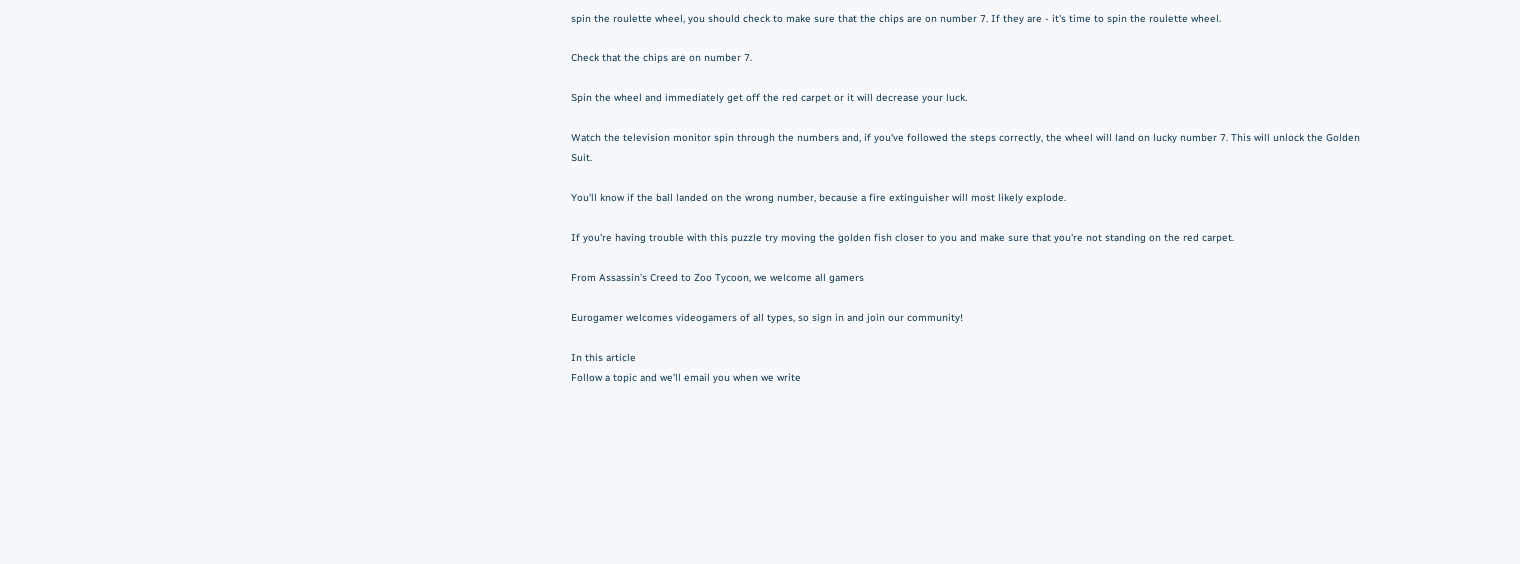spin the roulette wheel, you should check to make sure that the chips are on number 7. If they are - it's time to spin the roulette wheel.

Check that the chips are on number 7.

Spin the wheel and immediately get off the red carpet or it will decrease your luck.

Watch the television monitor spin through the numbers and, if you've followed the steps correctly, the wheel will land on lucky number 7. This will unlock the Golden Suit.

You'll know if the ball landed on the wrong number, because a fire extinguisher will most likely explode.

If you're having trouble with this puzzle try moving the golden fish closer to you and make sure that you're not standing on the red carpet.

From Assassin's Creed to Zoo Tycoon, we welcome all gamers

Eurogamer welcomes videogamers of all types, so sign in and join our community!

In this article
Follow a topic and we'll email you when we write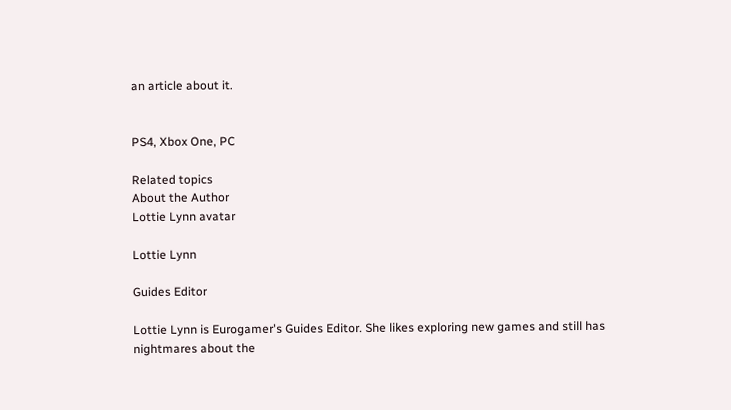an article about it.


PS4, Xbox One, PC

Related topics
About the Author
Lottie Lynn avatar

Lottie Lynn

Guides Editor

Lottie Lynn is Eurogamer's Guides Editor. She likes exploring new games and still has nightmares about the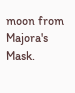moon from Majora's Mask.